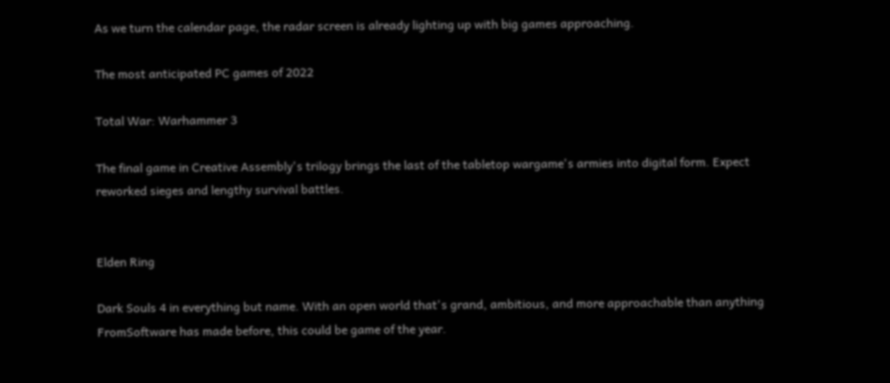As we turn the calendar page, the radar screen is already lighting up with big games approaching.

The most anticipated PC games of 2022

Total War: Warhammer 3

The final game in Creative Assembly's trilogy brings the last of the tabletop wargame's armies into digital form. Expect reworked sieges and lengthy survival battles.


Elden Ring

Dark Souls 4 in everything but name. With an open world that's grand, ambitious, and more approachable than anything FromSoftware has made before, this could be game of the year.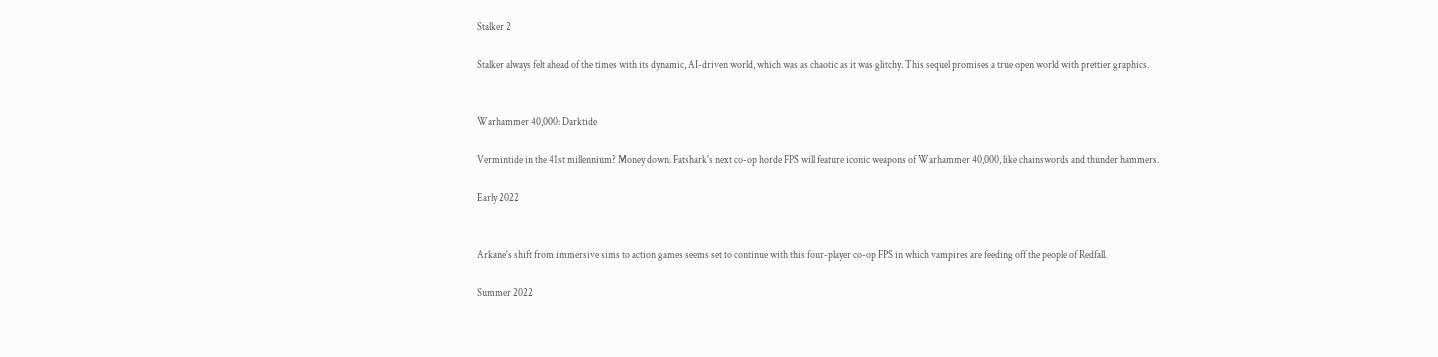Stalker 2

Stalker always felt ahead of the times with its dynamic, AI-driven world, which was as chaotic as it was glitchy. This sequel promises a true open world with prettier graphics.


Warhammer 40,000: Darktide

Vermintide in the 41st millennium? Money down. Fatshark's next co-op horde FPS will feature iconic weapons of Warhammer 40,000, like chainswords and thunder hammers.

Early 2022


Arkane's shift from immersive sims to action games seems set to continue with this four-player co-op FPS in which vampires are feeding off the people of Redfall.

Summer 2022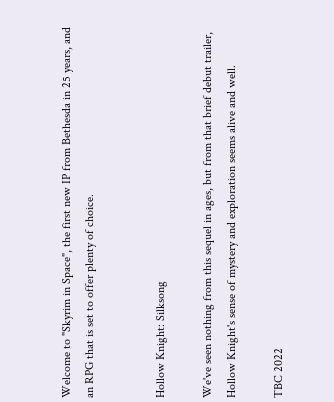Welcome to "Skyrim in Space", the first new IP from Bethesda in 25 years, and an RPG that is set to offer plenty of choice.


Hollow Knight: Silksong

We've seen nothing from this sequel in ages, but from that brief debut trailer, Hollow Knight's sense of mystery and exploration seems alive and well.

TBC 2022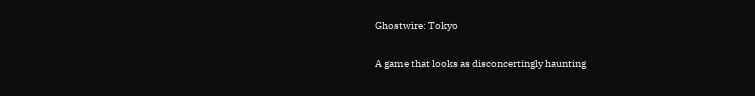Ghostwire: Tokyo

A game that looks as disconcertingly haunting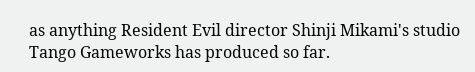as anything Resident Evil director Shinji Mikami's studio Tango Gameworks has produced so far.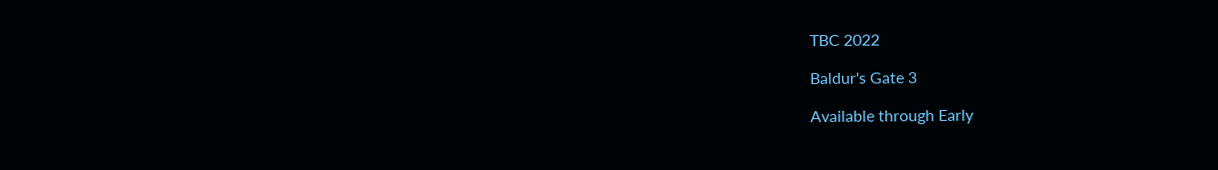TBC 2022

Baldur's Gate 3

Available through Early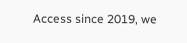Access since 2019, we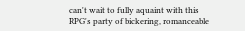can't wait to fully aquaint with this RPG's party of bickering, romanceable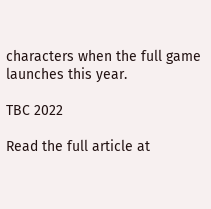characters when the full game launches this year.

TBC 2022

Read the full article at